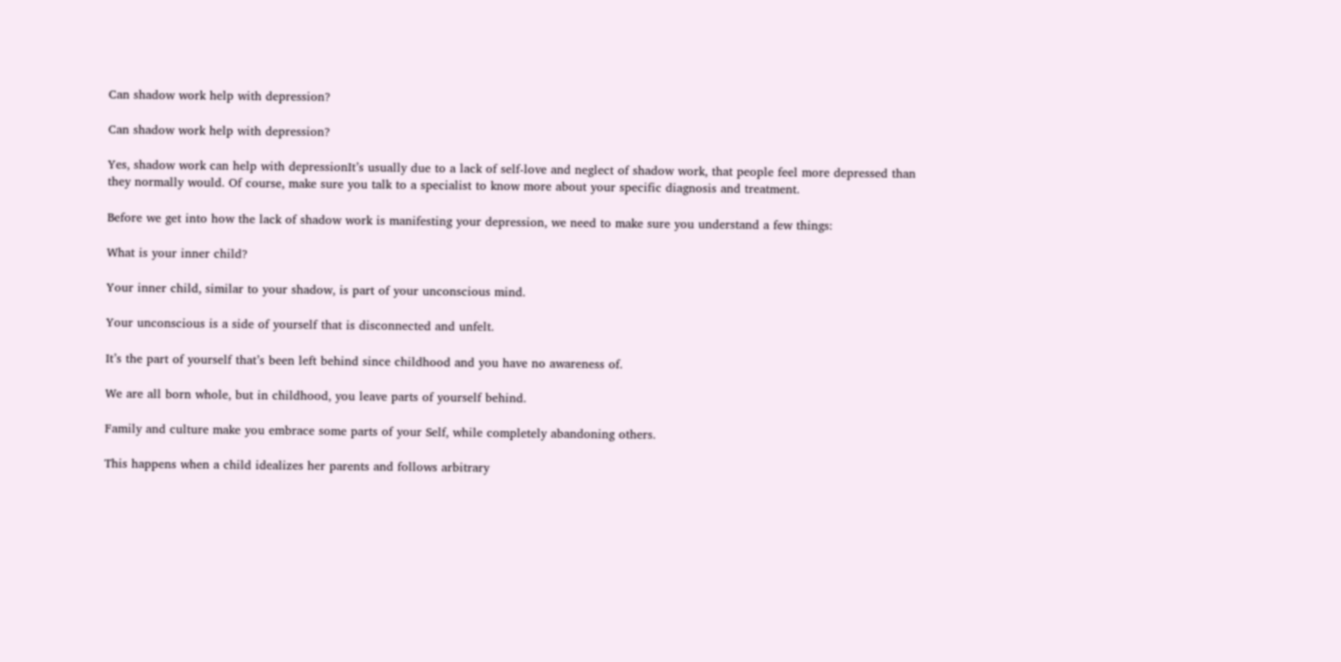Can shadow work help with depression?

Can shadow work help with depression?

Yes, shadow work can help with depressionIt’s usually due to a lack of self-love and neglect of shadow work, that people feel more depressed than they normally would. Of course, make sure you talk to a specialist to know more about your specific diagnosis and treatment.

Before we get into how the lack of shadow work is manifesting your depression, we need to make sure you understand a few things:

What is your inner child?

Your inner child, similar to your shadow, is part of your unconscious mind.

Your unconscious is a side of yourself that is disconnected and unfelt.

It’s the part of yourself that’s been left behind since childhood and you have no awareness of.

We are all born whole, but in childhood, you leave parts of yourself behind.

Family and culture make you embrace some parts of your Self, while completely abandoning others.

This happens when a child idealizes her parents and follows arbitrary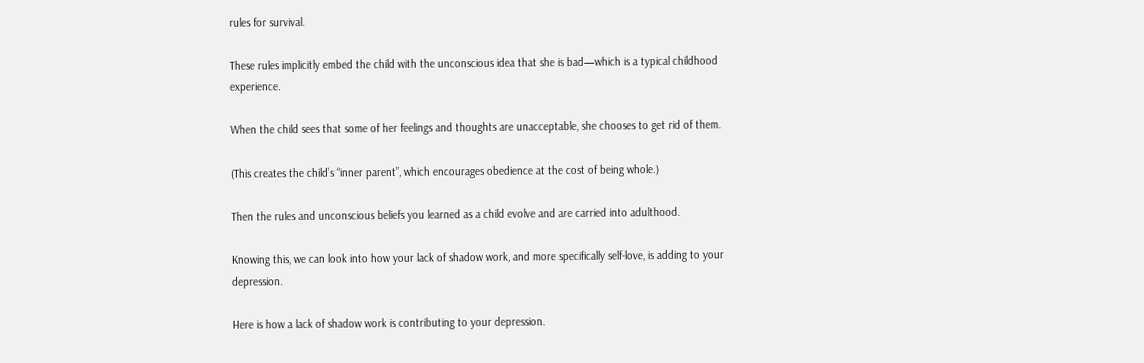rules for survival.

These rules implicitly embed the child with the unconscious idea that she is bad—which is a typical childhood experience.

When the child sees that some of her feelings and thoughts are unacceptable, she chooses to get rid of them.

(This creates the child’s “inner parent”, which encourages obedience at the cost of being whole.)

Then the rules and unconscious beliefs you learned as a child evolve and are carried into adulthood.

Knowing this, we can look into how your lack of shadow work, and more specifically self-love, is adding to your depression.

Here is how a lack of shadow work is contributing to your depression.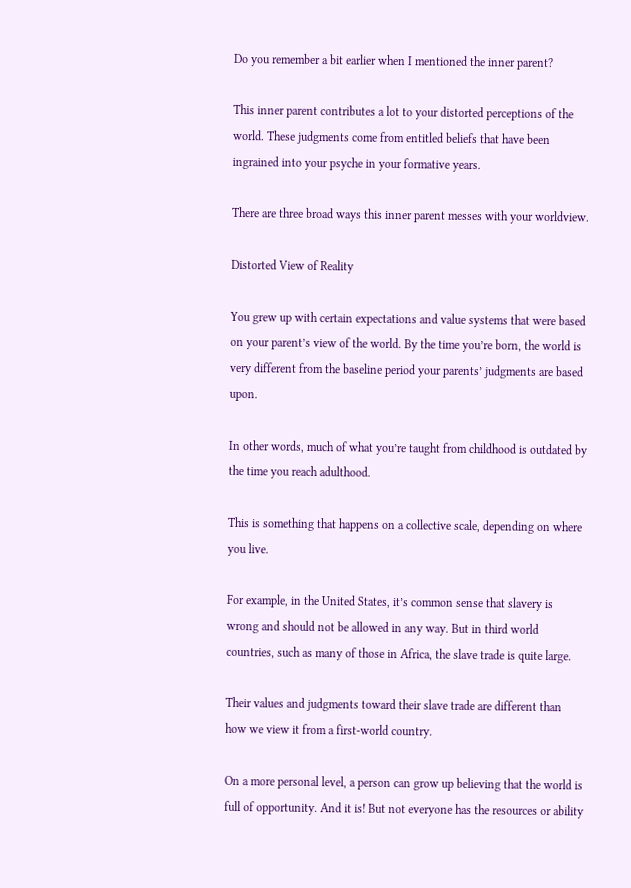Do you remember a bit earlier when I mentioned the inner parent?

This inner parent contributes a lot to your distorted perceptions of the world. These judgments come from entitled beliefs that have been ingrained into your psyche in your formative years.

There are three broad ways this inner parent messes with your worldview.

Distorted View of Reality

You grew up with certain expectations and value systems that were based on your parent’s view of the world. By the time you’re born, the world is very different from the baseline period your parents’ judgments are based upon.

In other words, much of what you’re taught from childhood is outdated by the time you reach adulthood.

This is something that happens on a collective scale, depending on where you live.

For example, in the United States, it’s common sense that slavery is wrong and should not be allowed in any way. But in third world countries, such as many of those in Africa, the slave trade is quite large.

Their values and judgments toward their slave trade are different than how we view it from a first-world country.

On a more personal level, a person can grow up believing that the world is full of opportunity. And it is! But not everyone has the resources or ability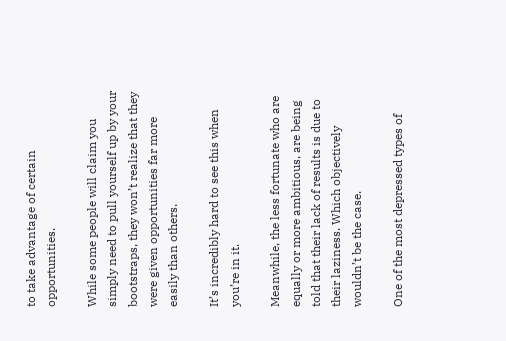to take advantage of certain opportunities.

While some people will claim you simply need to pull yourself up by your bootstraps, they won’t realize that they were given opportunities far more easily than others.

It’s incredibly hard to see this when you’re in it.

Meanwhile, the less fortunate who are equally or more ambitious, are being told that their lack of results is due to their laziness. Which objectively wouldn’t be the case.

One of the most depressed types of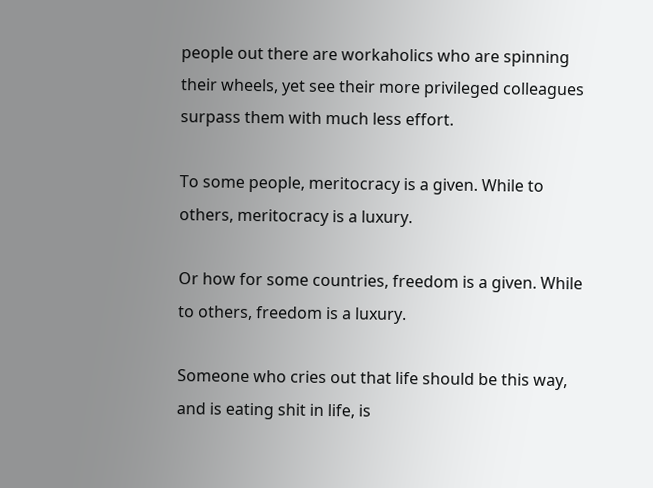people out there are workaholics who are spinning their wheels, yet see their more privileged colleagues surpass them with much less effort.

To some people, meritocracy is a given. While to others, meritocracy is a luxury.

Or how for some countries, freedom is a given. While to others, freedom is a luxury.

Someone who cries out that life should be this way, and is eating shit in life, is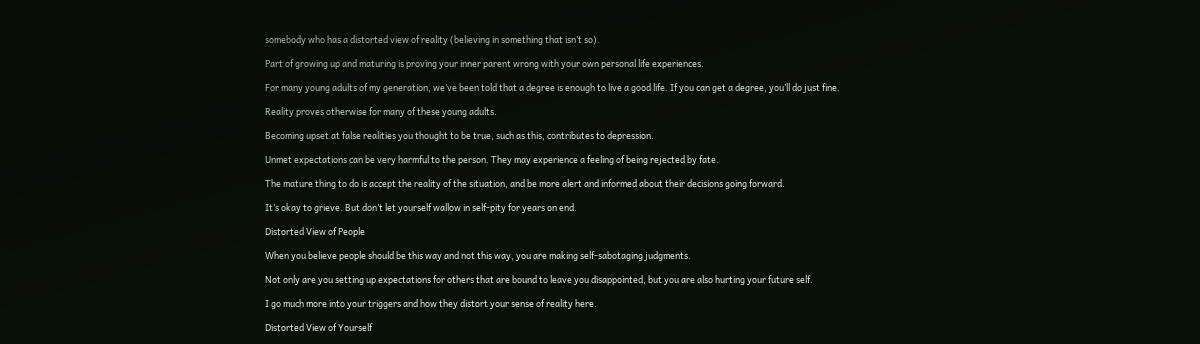somebody who has a distorted view of reality (believing in something that isn’t so).

Part of growing up and maturing is proving your inner parent wrong with your own personal life experiences.

For many young adults of my generation, we’ve been told that a degree is enough to live a good life. If you can get a degree, you’ll do just fine.

Reality proves otherwise for many of these young adults.

Becoming upset at false realities you thought to be true, such as this, contributes to depression.

Unmet expectations can be very harmful to the person. They may experience a feeling of being rejected by fate.

The mature thing to do is accept the reality of the situation, and be more alert and informed about their decisions going forward.

It’s okay to grieve. But don’t let yourself wallow in self-pity for years on end.

Distorted View of People

When you believe people should be this way and not this way, you are making self-sabotaging judgments.

Not only are you setting up expectations for others that are bound to leave you disappointed, but you are also hurting your future self.

I go much more into your triggers and how they distort your sense of reality here.

Distorted View of Yourself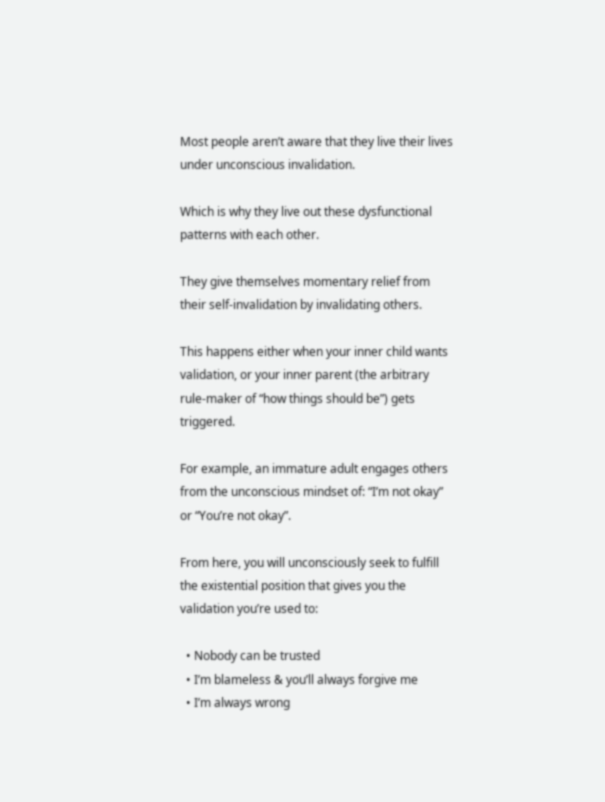Most people aren’t aware that they live their lives under unconscious invalidation.

Which is why they live out these dysfunctional patterns with each other.

They give themselves momentary relief from their self-invalidation by invalidating others.

This happens either when your inner child wants validation, or your inner parent (the arbitrary rule-maker of “how things should be”) gets triggered.

For example, an immature adult engages others from the unconscious mindset of: “I’m not okay” or “You’re not okay”.

From here, you will unconsciously seek to fulfill the existential position that gives you the validation you’re used to:

  • Nobody can be trusted
  • I’m blameless & you’ll always forgive me
  • I’m always wrong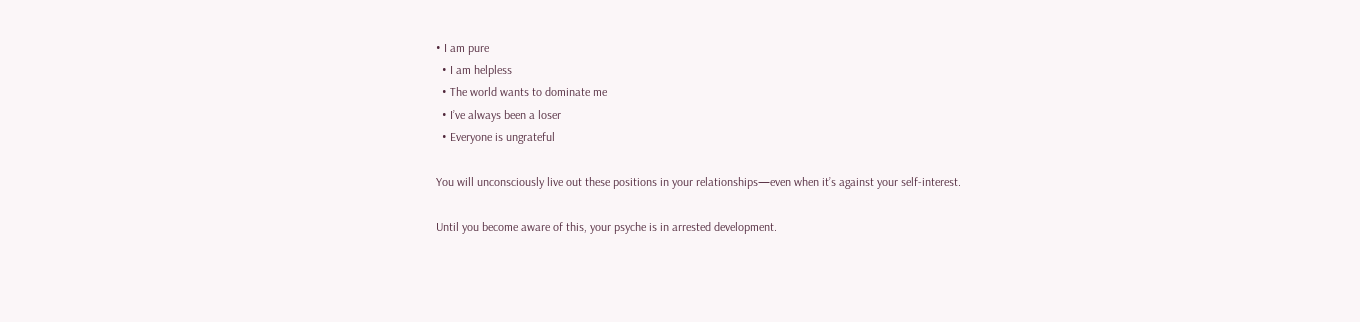• I am pure
  • I am helpless
  • The world wants to dominate me
  • I’ve always been a loser
  • Everyone is ungrateful

You will unconsciously live out these positions in your relationships—even when it’s against your self-interest.

Until you become aware of this, your psyche is in arrested development.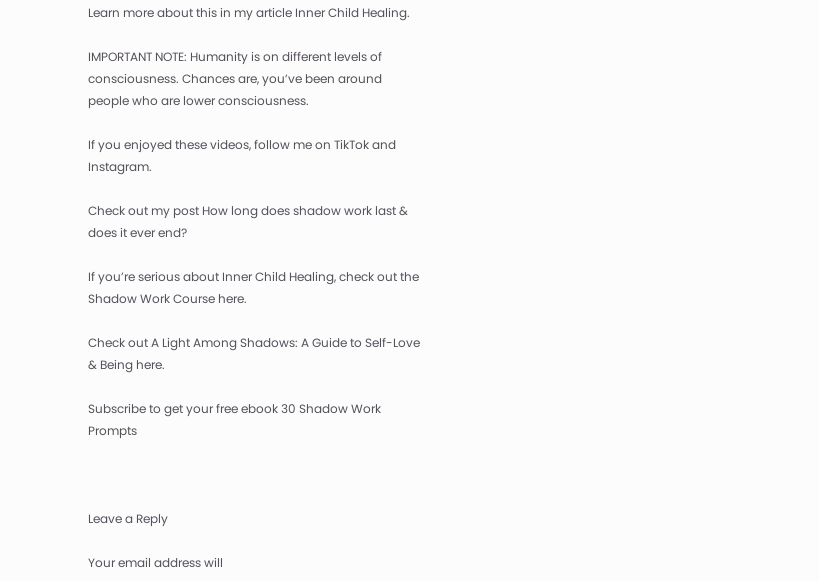Learn more about this in my article Inner Child Healing.

IMPORTANT NOTE: Humanity is on different levels of consciousness. Chances are, you’ve been around people who are lower consciousness.

If you enjoyed these videos, follow me on TikTok and Instagram.

Check out my post How long does shadow work last & does it ever end?

If you’re serious about Inner Child Healing, check out the Shadow Work Course here.

Check out A Light Among Shadows: A Guide to Self-Love & Being here.

Subscribe to get your free ebook 30 Shadow Work Prompts



Leave a Reply

Your email address will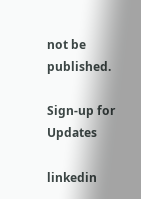not be published.

Sign-up for Updates

linkedin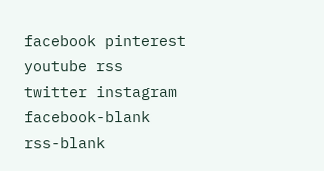facebook pinterest youtube rss twitter instagram facebook-blank rss-blank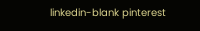linkedin-blank pinterest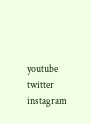youtube twitter instagram